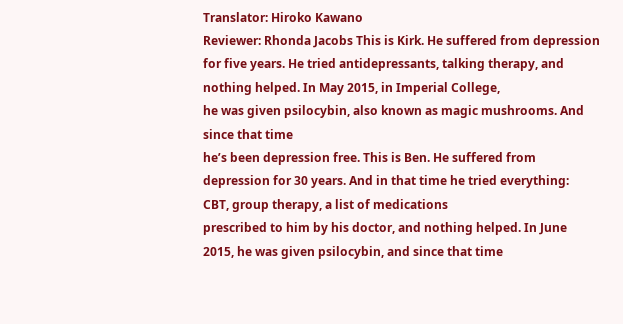Translator: Hiroko Kawano
Reviewer: Rhonda Jacobs This is Kirk. He suffered from depression
for five years. He tried antidepressants, talking therapy, and nothing helped. In May 2015, in Imperial College,
he was given psilocybin, also known as magic mushrooms. And since that time
he’s been depression free. This is Ben. He suffered from depression for 30 years. And in that time he tried everything:
CBT, group therapy, a list of medications
prescribed to him by his doctor, and nothing helped. In June 2015, he was given psilocybin, and since that time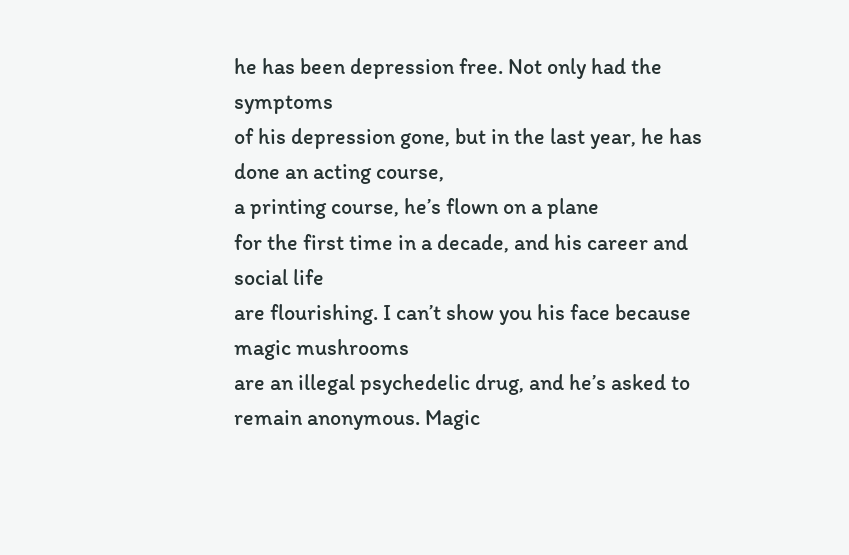he has been depression free. Not only had the symptoms
of his depression gone, but in the last year, he has done an acting course,
a printing course, he’s flown on a plane
for the first time in a decade, and his career and social life
are flourishing. I can’t show you his face because magic mushrooms
are an illegal psychedelic drug, and he’s asked to remain anonymous. Magic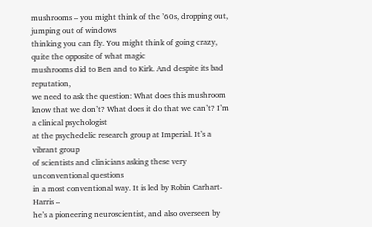mushrooms – you might think of the ’60s, dropping out, jumping out of windows
thinking you can fly. You might think of going crazy, quite the opposite of what magic
mushrooms did to Ben and to Kirk. And despite its bad reputation,
we need to ask the question: What does this mushroom
know that we don’t? What does it do that we can’t? I’m a clinical psychologist
at the psychedelic research group at Imperial. It’s a vibrant group
of scientists and clinicians asking these very unconventional questions
in a most conventional way. It is led by Robin Carhart-Harris –
he’s a pioneering neuroscientist, and also overseen by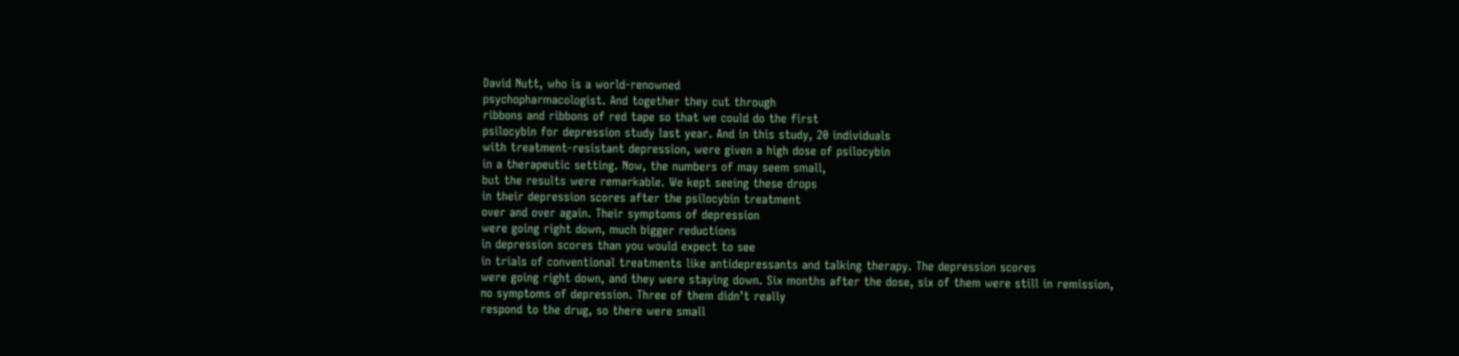David Nutt, who is a world-renowned
psychopharmacologist. And together they cut through
ribbons and ribbons of red tape so that we could do the first
psilocybin for depression study last year. And in this study, 20 individuals
with treatment-resistant depression, were given a high dose of psilocybin
in a therapeutic setting. Now, the numbers of may seem small,
but the results were remarkable. We kept seeing these drops
in their depression scores after the psilocybin treatment
over and over again. Their symptoms of depression
were going right down, much bigger reductions
in depression scores than you would expect to see
in trials of conventional treatments like antidepressants and talking therapy. The depression scores
were going right down, and they were staying down. Six months after the dose, six of them were still in remission,
no symptoms of depression. Three of them didn’t really
respond to the drug, so there were small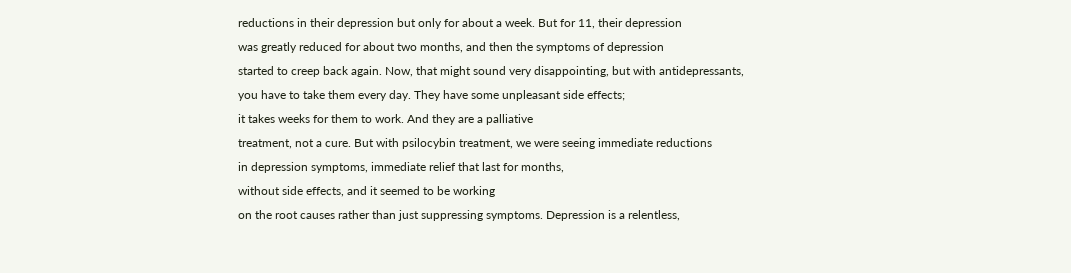reductions in their depression but only for about a week. But for 11, their depression
was greatly reduced for about two months, and then the symptoms of depression
started to creep back again. Now, that might sound very disappointing, but with antidepressants,
you have to take them every day. They have some unpleasant side effects;
it takes weeks for them to work. And they are a palliative
treatment, not a cure. But with psilocybin treatment, we were seeing immediate reductions
in depression symptoms, immediate relief that last for months,
without side effects, and it seemed to be working
on the root causes rather than just suppressing symptoms. Depression is a relentless,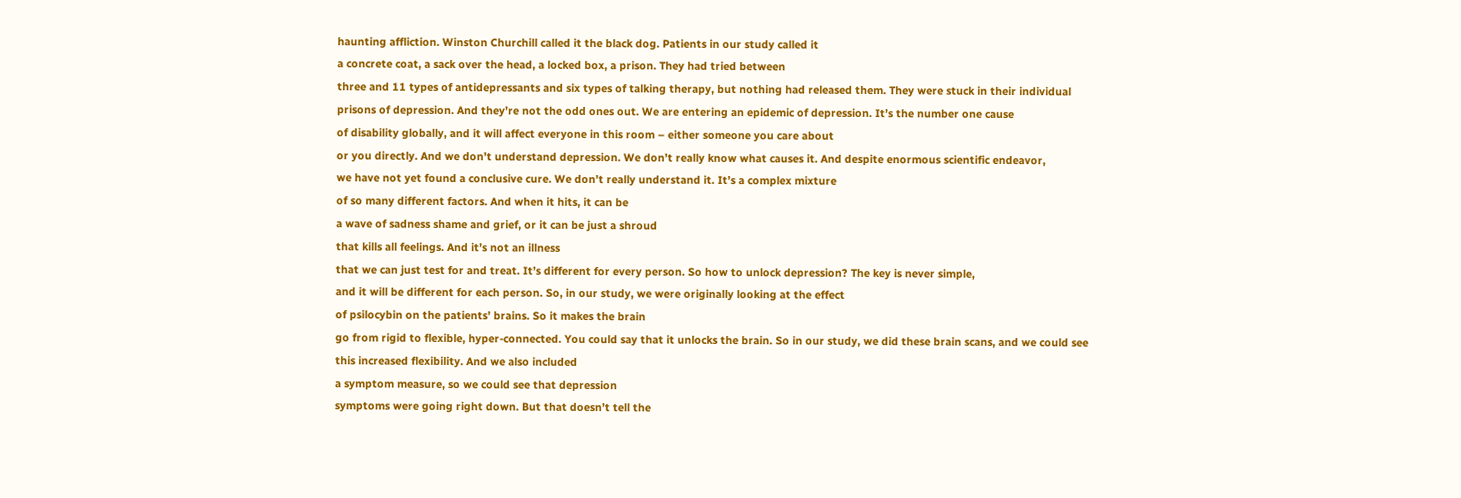haunting affliction. Winston Churchill called it the black dog. Patients in our study called it
a concrete coat, a sack over the head, a locked box, a prison. They had tried between
three and 11 types of antidepressants and six types of talking therapy, but nothing had released them. They were stuck in their individual
prisons of depression. And they’re not the odd ones out. We are entering an epidemic of depression. It’s the number one cause
of disability globally, and it will affect everyone in this room – either someone you care about
or you directly. And we don’t understand depression. We don’t really know what causes it. And despite enormous scientific endeavor,
we have not yet found a conclusive cure. We don’t really understand it. It’s a complex mixture
of so many different factors. And when it hits, it can be
a wave of sadness shame and grief, or it can be just a shroud
that kills all feelings. And it’s not an illness
that we can just test for and treat. It’s different for every person. So how to unlock depression? The key is never simple,
and it will be different for each person. So, in our study, we were originally looking at the effect
of psilocybin on the patients’ brains. So it makes the brain
go from rigid to flexible, hyper-connected. You could say that it unlocks the brain. So in our study, we did these brain scans, and we could see
this increased flexibility. And we also included
a symptom measure, so we could see that depression
symptoms were going right down. But that doesn’t tell the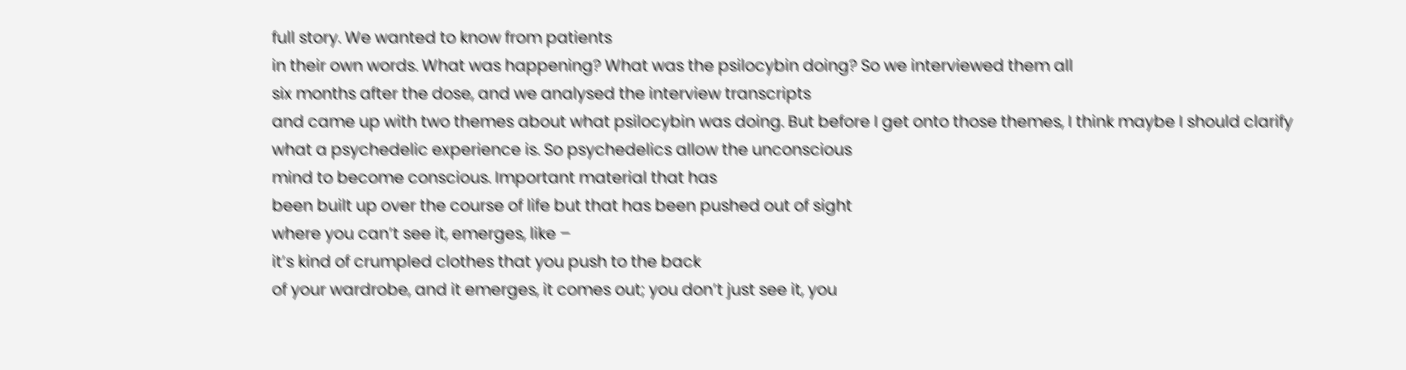full story. We wanted to know from patients
in their own words. What was happening? What was the psilocybin doing? So we interviewed them all
six months after the dose, and we analysed the interview transcripts
and came up with two themes about what psilocybin was doing. But before I get onto those themes, I think maybe I should clarify
what a psychedelic experience is. So psychedelics allow the unconscious
mind to become conscious. Important material that has
been built up over the course of life but that has been pushed out of sight
where you can’t see it, emerges, like –
it’s kind of crumpled clothes that you push to the back
of your wardrobe, and it emerges, it comes out; you don’t just see it, you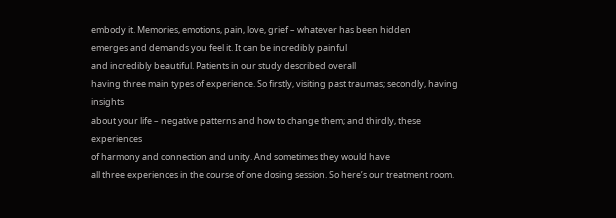embody it. Memories, emotions, pain, love, grief – whatever has been hidden
emerges and demands you feel it. It can be incredibly painful
and incredibly beautiful. Patients in our study described overall
having three main types of experience. So firstly, visiting past traumas; secondly, having insights
about your life – negative patterns and how to change them; and thirdly, these experiences
of harmony and connection and unity. And sometimes they would have
all three experiences in the course of one dosing session. So here’s our treatment room.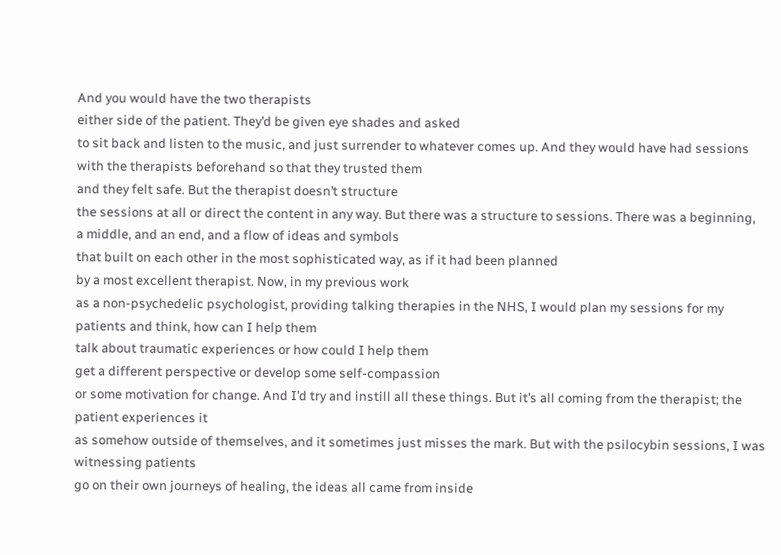And you would have the two therapists
either side of the patient. They’d be given eye shades and asked
to sit back and listen to the music, and just surrender to whatever comes up. And they would have had sessions
with the therapists beforehand so that they trusted them
and they felt safe. But the therapist doesn’t structure
the sessions at all or direct the content in any way. But there was a structure to sessions. There was a beginning,
a middle, and an end, and a flow of ideas and symbols
that built on each other in the most sophisticated way, as if it had been planned
by a most excellent therapist. Now, in my previous work
as a non-psychedelic psychologist, providing talking therapies in the NHS, I would plan my sessions for my patients and think, how can I help them
talk about traumatic experiences or how could I help them
get a different perspective or develop some self-compassion
or some motivation for change. And I’d try and instill all these things. But it’s all coming from the therapist; the patient experiences it
as somehow outside of themselves, and it sometimes just misses the mark. But with the psilocybin sessions, I was witnessing patients
go on their own journeys of healing, the ideas all came from inside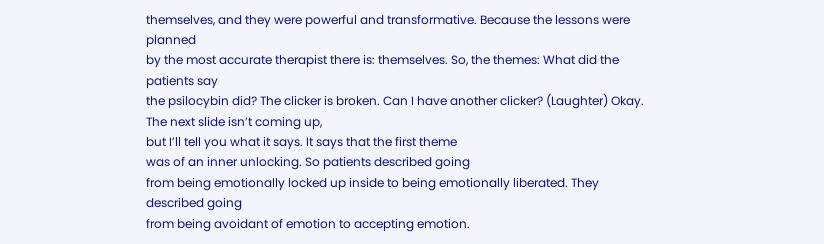themselves, and they were powerful and transformative. Because the lessons were planned
by the most accurate therapist there is: themselves. So, the themes: What did the patients say
the psilocybin did? The clicker is broken. Can I have another clicker? (Laughter) Okay. The next slide isn’t coming up,
but I’ll tell you what it says. It says that the first theme
was of an inner unlocking. So patients described going
from being emotionally locked up inside to being emotionally liberated. They described going
from being avoidant of emotion to accepting emotion.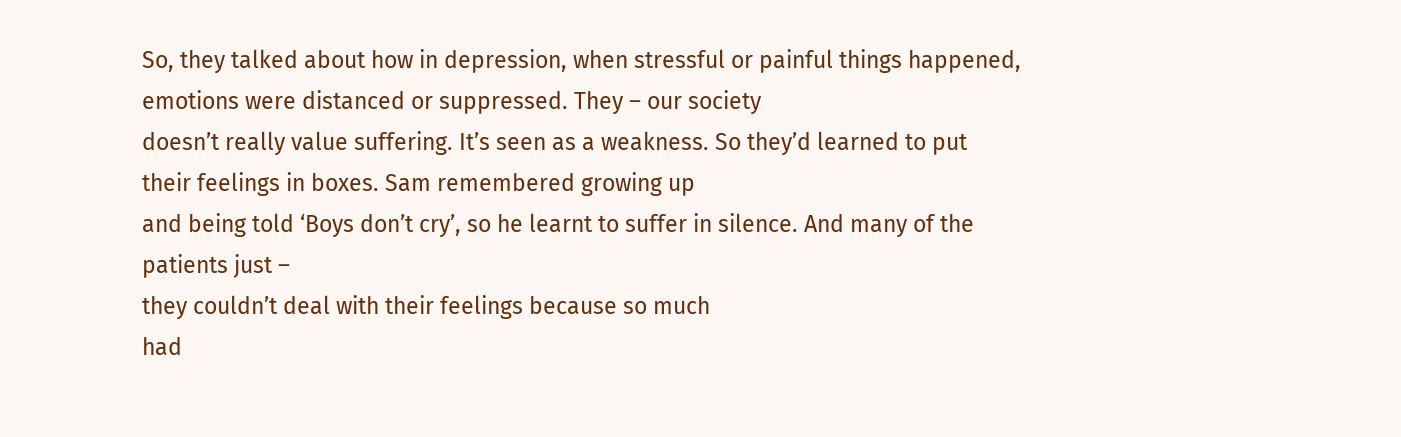So, they talked about how in depression, when stressful or painful things happened, emotions were distanced or suppressed. They – our society
doesn’t really value suffering. It’s seen as a weakness. So they’d learned to put
their feelings in boxes. Sam remembered growing up
and being told ‘Boys don’t cry’, so he learnt to suffer in silence. And many of the patients just –
they couldn’t deal with their feelings because so much
had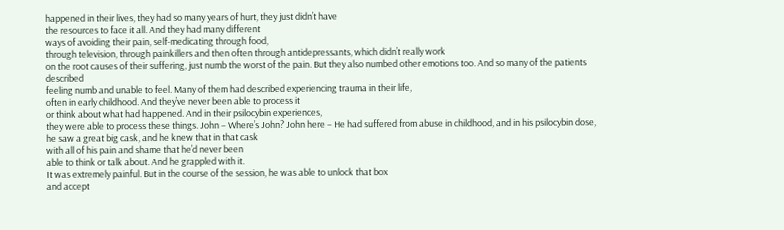happened in their lives, they had so many years of hurt, they just didn’t have
the resources to face it all. And they had many different
ways of avoiding their pain, self-medicating through food,
through television, through painkillers and then often through antidepressants, which didn’t really work
on the root causes of their suffering, just numb the worst of the pain. But they also numbed other emotions too. And so many of the patients described
feeling numb and unable to feel. Many of them had described experiencing trauma in their life,
often in early childhood. And they’ve never been able to process it
or think about what had happened. And in their psilocybin experiences,
they were able to process these things. John – Where’s John? John here – He had suffered from abuse in childhood, and in his psilocybin dose,
he saw a great big cask, and he knew that in that cask
with all of his pain and shame that he’d never been
able to think or talk about. And he grappled with it.
It was extremely painful. But in the course of the session, he was able to unlock that box
and accept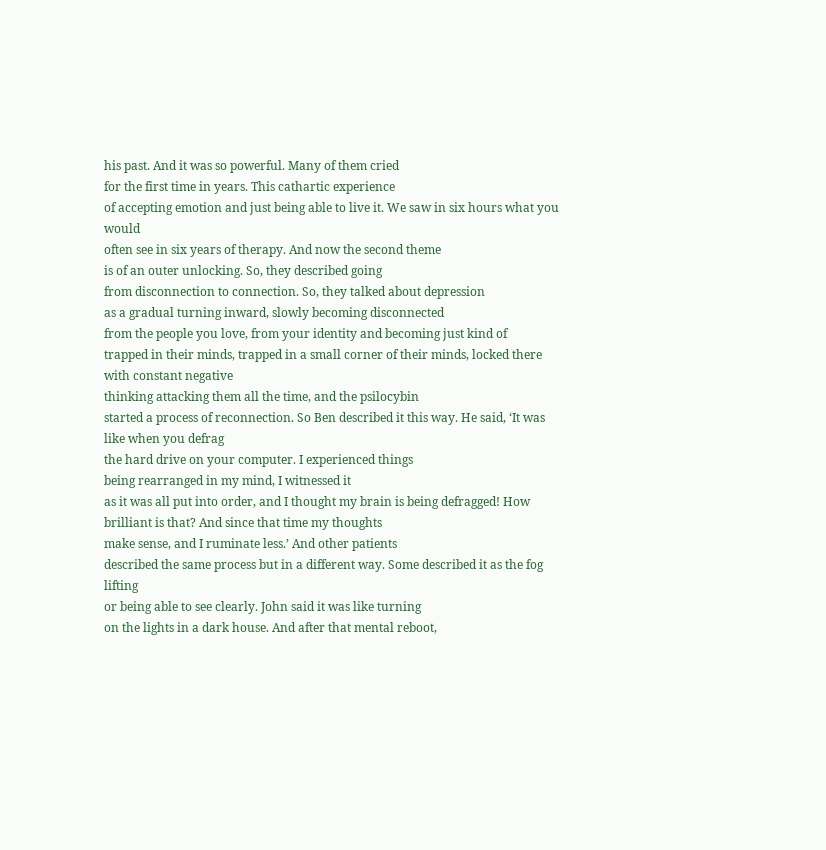his past. And it was so powerful. Many of them cried
for the first time in years. This cathartic experience
of accepting emotion and just being able to live it. We saw in six hours what you would
often see in six years of therapy. And now the second theme
is of an outer unlocking. So, they described going
from disconnection to connection. So, they talked about depression
as a gradual turning inward, slowly becoming disconnected
from the people you love, from your identity and becoming just kind of
trapped in their minds, trapped in a small corner of their minds, locked there with constant negative
thinking attacking them all the time, and the psilocybin
started a process of reconnection. So Ben described it this way. He said, ‘It was like when you defrag
the hard drive on your computer. I experienced things
being rearranged in my mind, I witnessed it
as it was all put into order, and I thought my brain is being defragged! How brilliant is that? And since that time my thoughts
make sense, and I ruminate less.’ And other patients
described the same process but in a different way. Some described it as the fog lifting
or being able to see clearly. John said it was like turning
on the lights in a dark house. And after that mental reboot,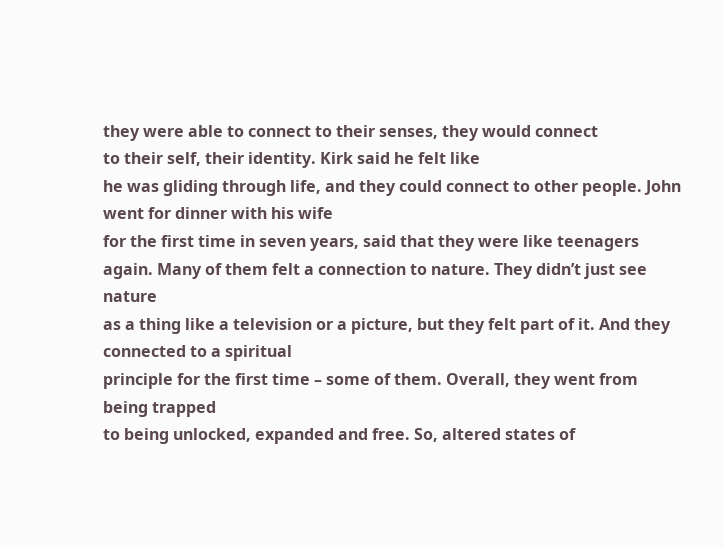they were able to connect to their senses, they would connect
to their self, their identity. Kirk said he felt like
he was gliding through life, and they could connect to other people. John went for dinner with his wife
for the first time in seven years, said that they were like teenagers again. Many of them felt a connection to nature. They didn’t just see nature
as a thing like a television or a picture, but they felt part of it. And they connected to a spiritual
principle for the first time – some of them. Overall, they went from being trapped
to being unlocked, expanded and free. So, altered states of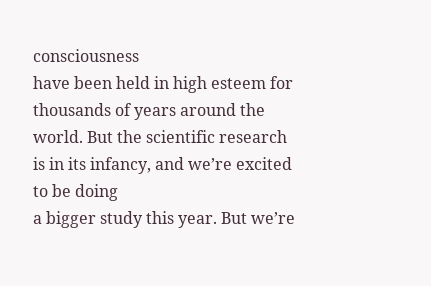consciousness
have been held in high esteem for thousands of years around the world. But the scientific research
is in its infancy, and we’re excited to be doing
a bigger study this year. But we’re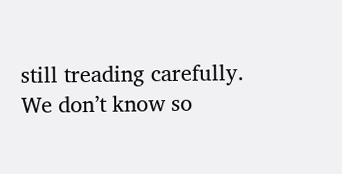still treading carefully. We don’t know so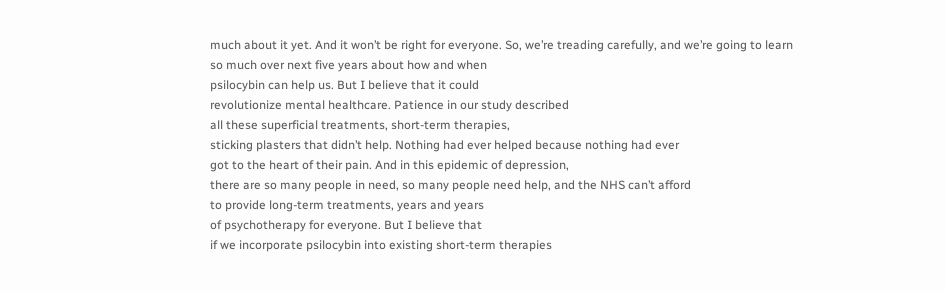much about it yet. And it won’t be right for everyone. So, we’re treading carefully, and we’re going to learn
so much over next five years about how and when
psilocybin can help us. But I believe that it could
revolutionize mental healthcare. Patience in our study described
all these superficial treatments, short-term therapies,
sticking plasters that didn’t help. Nothing had ever helped because nothing had ever
got to the heart of their pain. And in this epidemic of depression,
there are so many people in need, so many people need help, and the NHS can’t afford
to provide long-term treatments, years and years
of psychotherapy for everyone. But I believe that
if we incorporate psilocybin into existing short-term therapies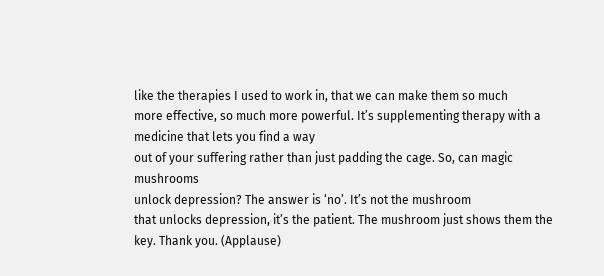like the therapies I used to work in, that we can make them so much
more effective, so much more powerful. It’s supplementing therapy with a medicine that lets you find a way
out of your suffering rather than just padding the cage. So, can magic mushrooms
unlock depression? The answer is ‘no’. It’s not the mushroom
that unlocks depression, it’s the patient. The mushroom just shows them the key. Thank you. (Applause)